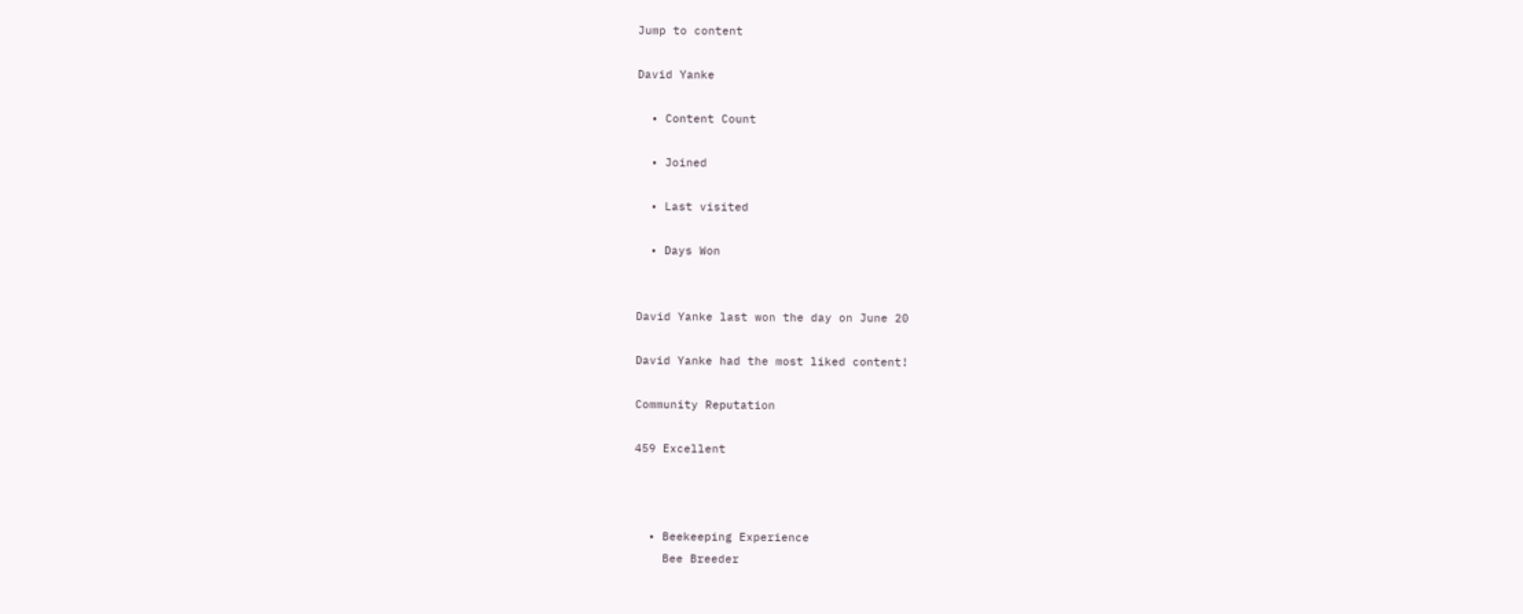Jump to content

David Yanke

  • Content Count

  • Joined

  • Last visited

  • Days Won


David Yanke last won the day on June 20

David Yanke had the most liked content!

Community Reputation

459 Excellent



  • Beekeeping Experience
    Bee Breeder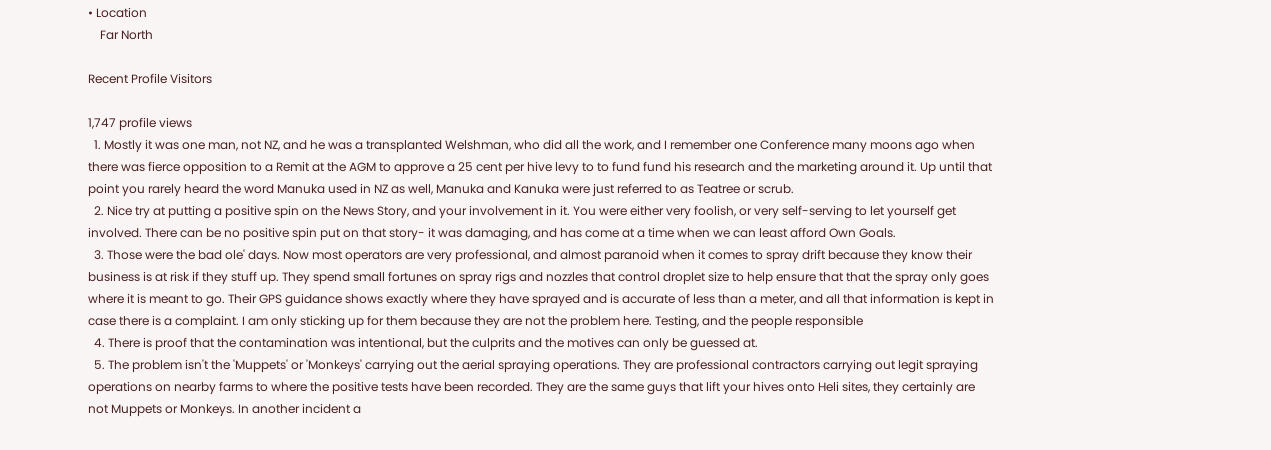• Location
    Far North

Recent Profile Visitors

1,747 profile views
  1. Mostly it was one man, not NZ, and he was a transplanted Welshman, who did all the work, and I remember one Conference many moons ago when there was fierce opposition to a Remit at the AGM to approve a 25 cent per hive levy to to fund fund his research and the marketing around it. Up until that point you rarely heard the word Manuka used in NZ as well, Manuka and Kanuka were just referred to as Teatree or scrub.
  2. Nice try at putting a positive spin on the News Story, and your involvement in it. You were either very foolish, or very self-serving to let yourself get involved. There can be no positive spin put on that story- it was damaging, and has come at a time when we can least afford Own Goals.
  3. Those were the bad ole' days. Now most operators are very professional, and almost paranoid when it comes to spray drift because they know their business is at risk if they stuff up. They spend small fortunes on spray rigs and nozzles that control droplet size to help ensure that that the spray only goes where it is meant to go. Their GPS guidance shows exactly where they have sprayed and is accurate of less than a meter, and all that information is kept in case there is a complaint. I am only sticking up for them because they are not the problem here. Testing, and the people responsible
  4. There is proof that the contamination was intentional, but the culprits and the motives can only be guessed at.
  5. The problem isn't the 'Muppets' or 'Monkeys' carrying out the aerial spraying operations. They are professional contractors carrying out legit spraying operations on nearby farms to where the positive tests have been recorded. They are the same guys that lift your hives onto Heli sites, they certainly are not Muppets or Monkeys. In another incident a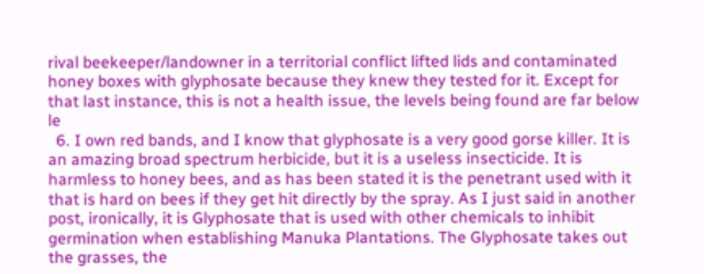rival beekeeper/landowner in a territorial conflict lifted lids and contaminated honey boxes with glyphosate because they knew they tested for it. Except for that last instance, this is not a health issue, the levels being found are far below le
  6. I own red bands, and I know that glyphosate is a very good gorse killer. It is an amazing broad spectrum herbicide, but it is a useless insecticide. It is harmless to honey bees, and as has been stated it is the penetrant used with it that is hard on bees if they get hit directly by the spray. As I just said in another post, ironically, it is Glyphosate that is used with other chemicals to inhibit germination when establishing Manuka Plantations. The Glyphosate takes out the grasses, the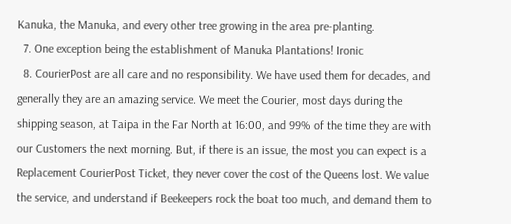Kanuka, the Manuka, and every other tree growing in the area pre-planting.
  7. One exception being the establishment of Manuka Plantations! Ironic
  8. CourierPost are all care and no responsibility. We have used them for decades, and generally they are an amazing service. We meet the Courier, most days during the shipping season, at Taipa in the Far North at 16:00, and 99% of the time they are with our Customers the next morning. But, if there is an issue, the most you can expect is a Replacement CourierPost Ticket, they never cover the cost of the Queens lost. We value the service, and understand if Beekeepers rock the boat too much, and demand them to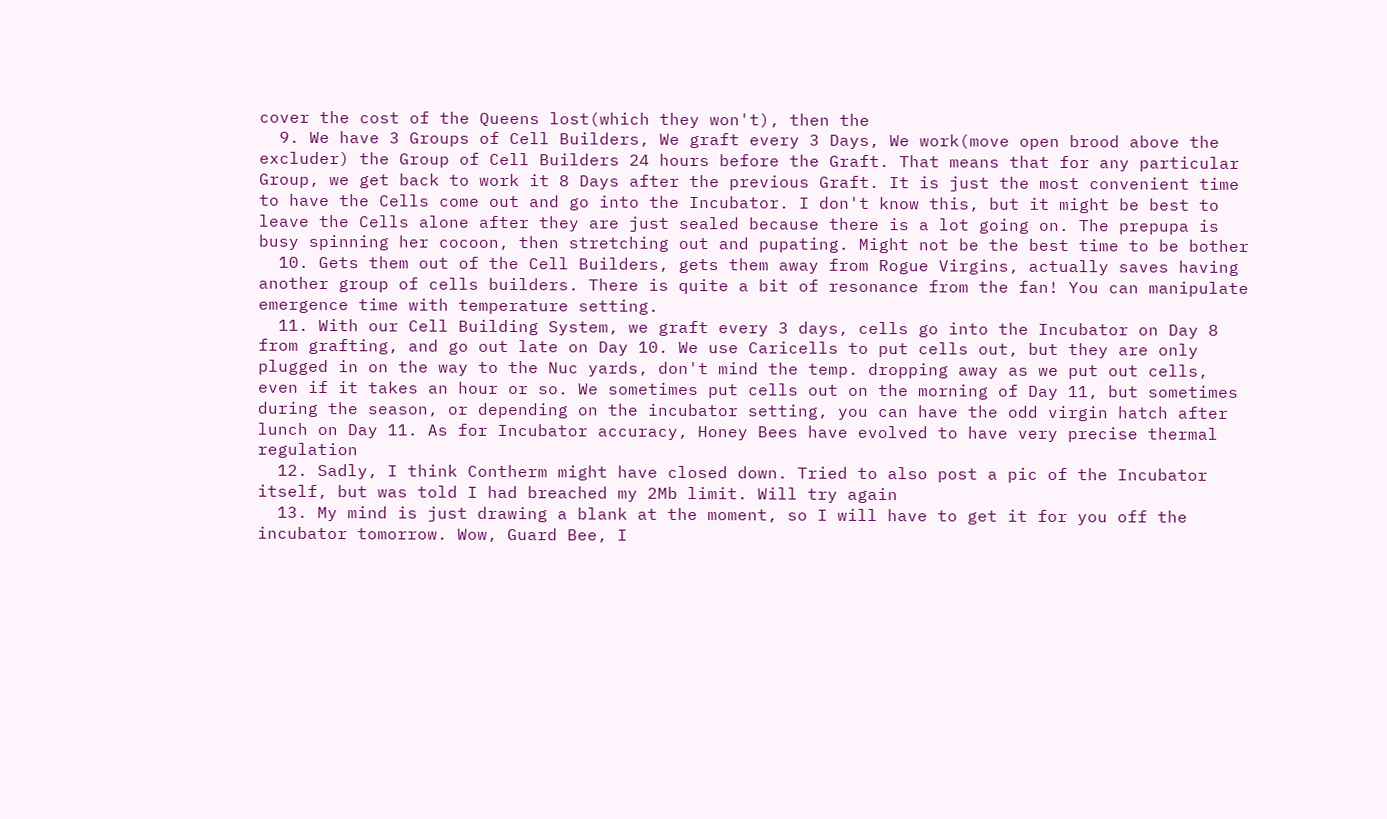cover the cost of the Queens lost(which they won't), then the
  9. We have 3 Groups of Cell Builders, We graft every 3 Days, We work(move open brood above the excluder) the Group of Cell Builders 24 hours before the Graft. That means that for any particular Group, we get back to work it 8 Days after the previous Graft. It is just the most convenient time to have the Cells come out and go into the Incubator. I don't know this, but it might be best to leave the Cells alone after they are just sealed because there is a lot going on. The prepupa is busy spinning her cocoon, then stretching out and pupating. Might not be the best time to be bother
  10. Gets them out of the Cell Builders, gets them away from Rogue Virgins, actually saves having another group of cells builders. There is quite a bit of resonance from the fan! You can manipulate emergence time with temperature setting.
  11. With our Cell Building System, we graft every 3 days, cells go into the Incubator on Day 8 from grafting, and go out late on Day 10. We use Caricells to put cells out, but they are only plugged in on the way to the Nuc yards, don't mind the temp. dropping away as we put out cells, even if it takes an hour or so. We sometimes put cells out on the morning of Day 11, but sometimes during the season, or depending on the incubator setting, you can have the odd virgin hatch after lunch on Day 11. As for Incubator accuracy, Honey Bees have evolved to have very precise thermal regulation
  12. Sadly, I think Contherm might have closed down. Tried to also post a pic of the Incubator itself, but was told I had breached my 2Mb limit. Will try again
  13. My mind is just drawing a blank at the moment, so I will have to get it for you off the incubator tomorrow. Wow, Guard Bee, I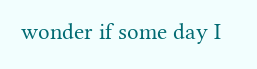wonder if some day I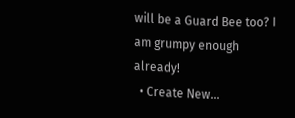will be a Guard Bee too? I am grumpy enough already!
  • Create New...